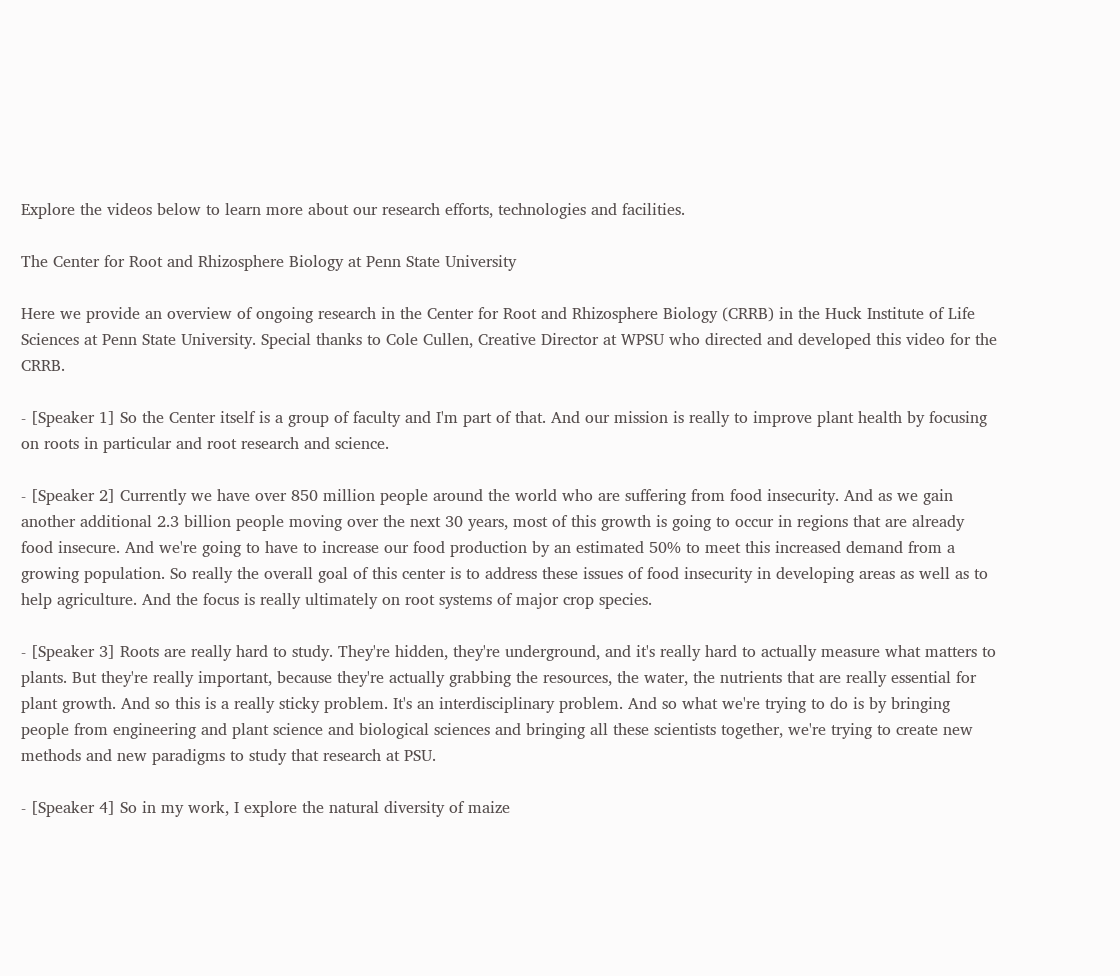Explore the videos below to learn more about our research efforts, technologies and facilities.

The Center for Root and Rhizosphere Biology at Penn State University

Here we provide an overview of ongoing research in the Center for Root and Rhizosphere Biology (CRRB) in the Huck Institute of Life Sciences at Penn State University. Special thanks to Cole Cullen, Creative Director at WPSU who directed and developed this video for the CRRB.

- [Speaker 1] So the Center itself is a group of faculty and I'm part of that. And our mission is really to improve plant health by focusing on roots in particular and root research and science.

- [Speaker 2] Currently we have over 850 million people around the world who are suffering from food insecurity. And as we gain another additional 2.3 billion people moving over the next 30 years, most of this growth is going to occur in regions that are already food insecure. And we're going to have to increase our food production by an estimated 50% to meet this increased demand from a growing population. So really the overall goal of this center is to address these issues of food insecurity in developing areas as well as to help agriculture. And the focus is really ultimately on root systems of major crop species.

- [Speaker 3] Roots are really hard to study. They're hidden, they're underground, and it's really hard to actually measure what matters to plants. But they're really important, because they're actually grabbing the resources, the water, the nutrients that are really essential for plant growth. And so this is a really sticky problem. It's an interdisciplinary problem. And so what we're trying to do is by bringing people from engineering and plant science and biological sciences and bringing all these scientists together, we're trying to create new methods and new paradigms to study that research at PSU.

- [Speaker 4] So in my work, I explore the natural diversity of maize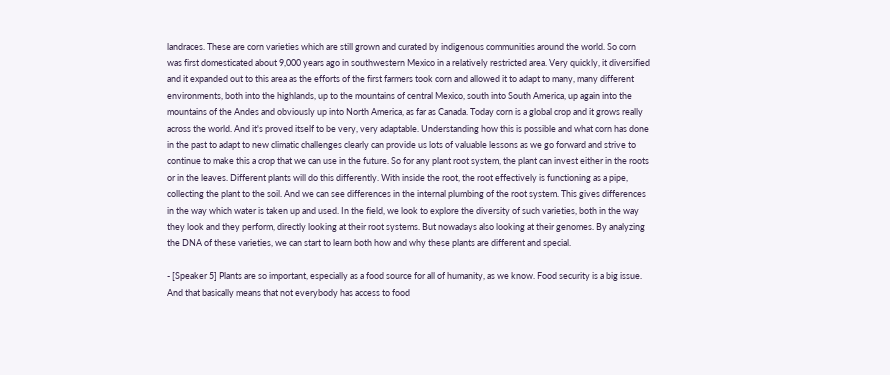landraces. These are corn varieties which are still grown and curated by indigenous communities around the world. So corn was first domesticated about 9,000 years ago in southwestern Mexico in a relatively restricted area. Very quickly, it diversified and it expanded out to this area as the efforts of the first farmers took corn and allowed it to adapt to many, many different environments, both into the highlands, up to the mountains of central Mexico, south into South America, up again into the mountains of the Andes and obviously up into North America, as far as Canada. Today corn is a global crop and it grows really across the world. And it's proved itself to be very, very adaptable. Understanding how this is possible and what corn has done in the past to adapt to new climatic challenges clearly can provide us lots of valuable lessons as we go forward and strive to continue to make this a crop that we can use in the future. So for any plant root system, the plant can invest either in the roots or in the leaves. Different plants will do this differently. With inside the root, the root effectively is functioning as a pipe, collecting the plant to the soil. And we can see differences in the internal plumbing of the root system. This gives differences in the way which water is taken up and used. In the field, we look to explore the diversity of such varieties, both in the way they look and they perform, directly looking at their root systems. But nowadays also looking at their genomes. By analyzing the DNA of these varieties, we can start to learn both how and why these plants are different and special.

- [Speaker 5] Plants are so important, especially as a food source for all of humanity, as we know. Food security is a big issue. And that basically means that not everybody has access to food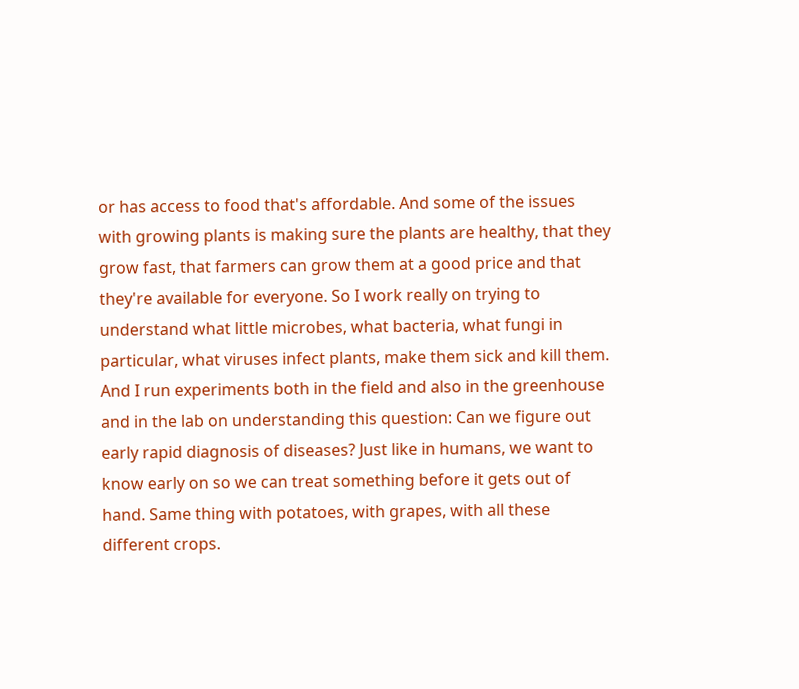or has access to food that's affordable. And some of the issues with growing plants is making sure the plants are healthy, that they grow fast, that farmers can grow them at a good price and that they're available for everyone. So I work really on trying to understand what little microbes, what bacteria, what fungi in particular, what viruses infect plants, make them sick and kill them. And I run experiments both in the field and also in the greenhouse and in the lab on understanding this question: Can we figure out early rapid diagnosis of diseases? Just like in humans, we want to know early on so we can treat something before it gets out of hand. Same thing with potatoes, with grapes, with all these different crops.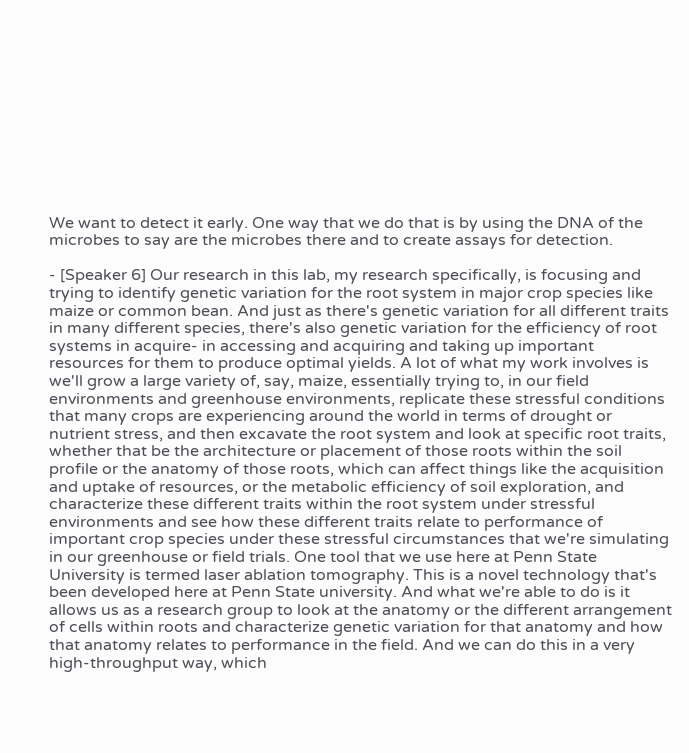We want to detect it early. One way that we do that is by using the DNA of the microbes to say are the microbes there and to create assays for detection.

- [Speaker 6] Our research in this lab, my research specifically, is focusing and trying to identify genetic variation for the root system in major crop species like maize or common bean. And just as there's genetic variation for all different traits in many different species, there's also genetic variation for the efficiency of root systems in acquire- in accessing and acquiring and taking up important resources for them to produce optimal yields. A lot of what my work involves is we'll grow a large variety of, say, maize, essentially trying to, in our field environments and greenhouse environments, replicate these stressful conditions that many crops are experiencing around the world in terms of drought or nutrient stress, and then excavate the root system and look at specific root traits, whether that be the architecture or placement of those roots within the soil profile or the anatomy of those roots, which can affect things like the acquisition and uptake of resources, or the metabolic efficiency of soil exploration, and characterize these different traits within the root system under stressful environments and see how these different traits relate to performance of important crop species under these stressful circumstances that we're simulating in our greenhouse or field trials. One tool that we use here at Penn State University is termed laser ablation tomography. This is a novel technology that's been developed here at Penn State university. And what we're able to do is it allows us as a research group to look at the anatomy or the different arrangement of cells within roots and characterize genetic variation for that anatomy and how that anatomy relates to performance in the field. And we can do this in a very high-throughput way, which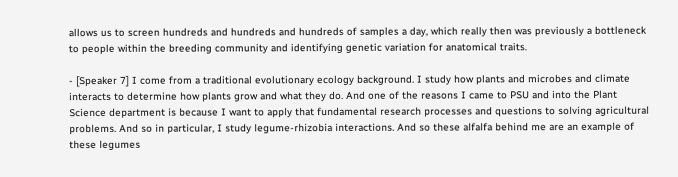allows us to screen hundreds and hundreds and hundreds of samples a day, which really then was previously a bottleneck to people within the breeding community and identifying genetic variation for anatomical traits.

- [Speaker 7] I come from a traditional evolutionary ecology background. I study how plants and microbes and climate interacts to determine how plants grow and what they do. And one of the reasons I came to PSU and into the Plant Science department is because I want to apply that fundamental research processes and questions to solving agricultural problems. And so in particular, I study legume-rhizobia interactions. And so these alfalfa behind me are an example of these legumes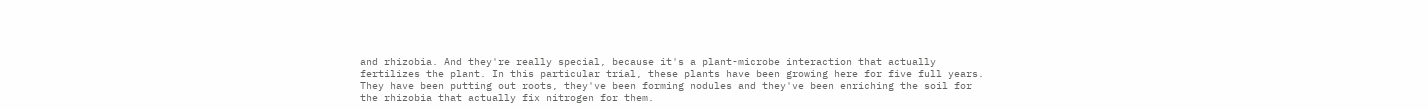and rhizobia. And they're really special, because it's a plant-microbe interaction that actually fertilizes the plant. In this particular trial, these plants have been growing here for five full years. They have been putting out roots, they've been forming nodules and they've been enriching the soil for the rhizobia that actually fix nitrogen for them.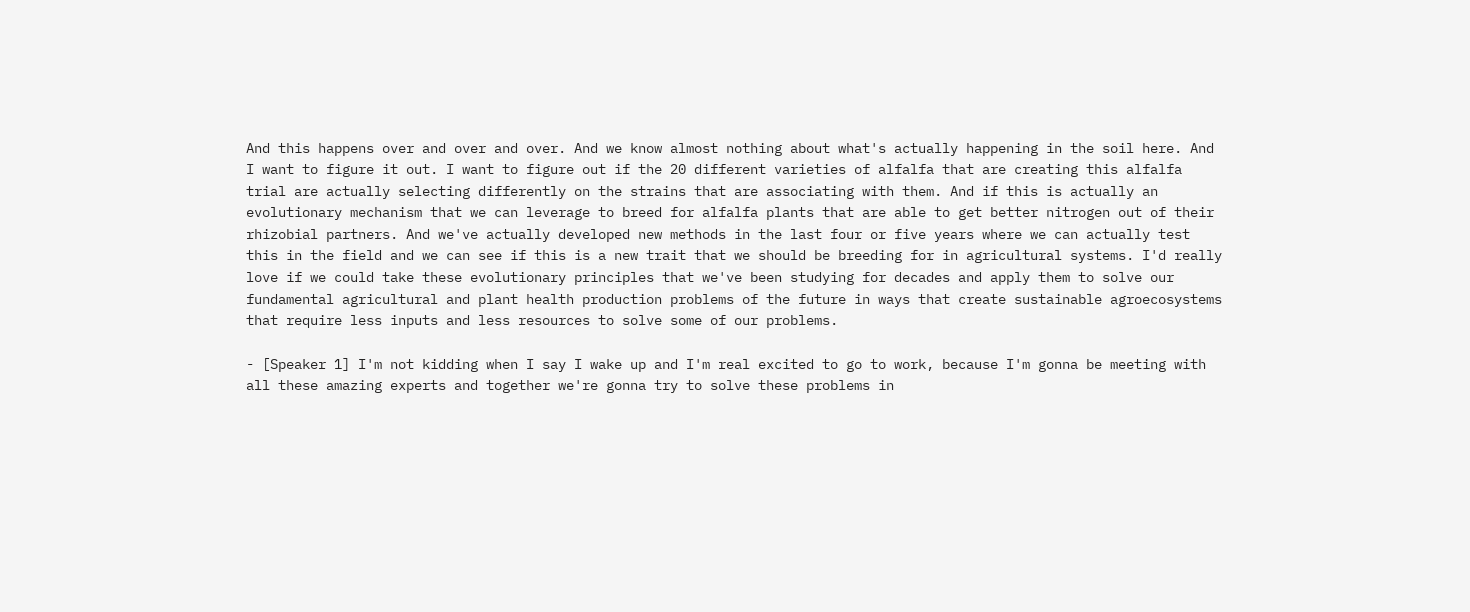And this happens over and over and over. And we know almost nothing about what's actually happening in the soil here. And I want to figure it out. I want to figure out if the 20 different varieties of alfalfa that are creating this alfalfa trial are actually selecting differently on the strains that are associating with them. And if this is actually an evolutionary mechanism that we can leverage to breed for alfalfa plants that are able to get better nitrogen out of their rhizobial partners. And we've actually developed new methods in the last four or five years where we can actually test this in the field and we can see if this is a new trait that we should be breeding for in agricultural systems. I'd really love if we could take these evolutionary principles that we've been studying for decades and apply them to solve our fundamental agricultural and plant health production problems of the future in ways that create sustainable agroecosystems that require less inputs and less resources to solve some of our problems.

- [Speaker 1] I'm not kidding when I say I wake up and I'm real excited to go to work, because I'm gonna be meeting with all these amazing experts and together we're gonna try to solve these problems in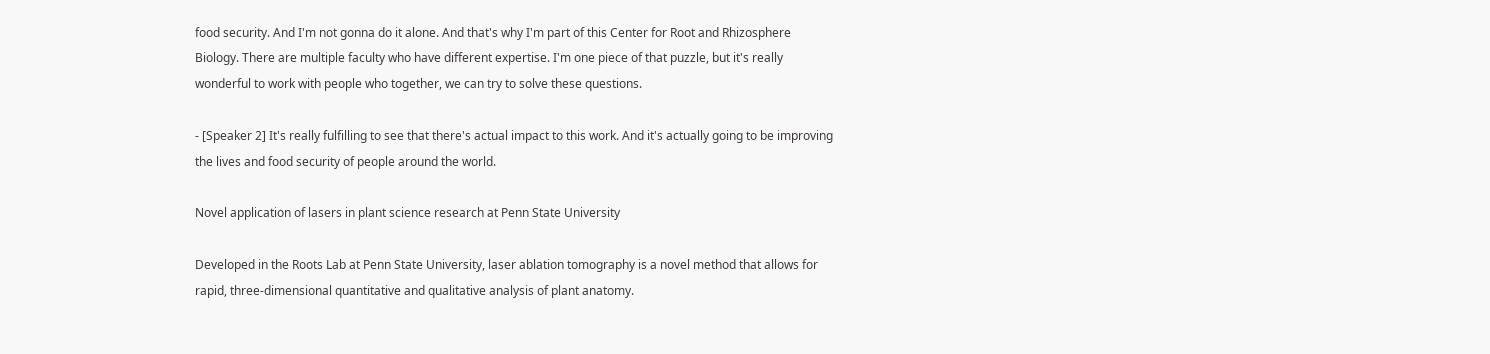food security. And I'm not gonna do it alone. And that's why I'm part of this Center for Root and Rhizosphere Biology. There are multiple faculty who have different expertise. I'm one piece of that puzzle, but it's really wonderful to work with people who together, we can try to solve these questions.

- [Speaker 2] It's really fulfilling to see that there's actual impact to this work. And it's actually going to be improving the lives and food security of people around the world.

Novel application of lasers in plant science research at Penn State University

Developed in the Roots Lab at Penn State University, laser ablation tomography is a novel method that allows for rapid, three-dimensional quantitative and qualitative analysis of plant anatomy.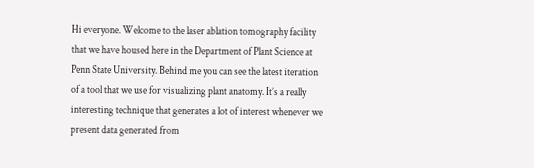Hi everyone. Welcome to the laser ablation tomography facility that we have housed here in the Department of Plant Science at Penn State University. Behind me you can see the latest iteration of a tool that we use for visualizing plant anatomy. It’s a really interesting technique that generates a lot of interest whenever we present data generated from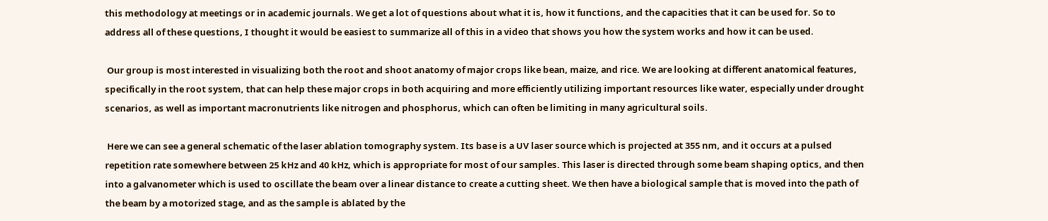this methodology at meetings or in academic journals. We get a lot of questions about what it is, how it functions, and the capacities that it can be used for. So to address all of these questions, I thought it would be easiest to summarize all of this in a video that shows you how the system works and how it can be used.

 Our group is most interested in visualizing both the root and shoot anatomy of major crops like bean, maize, and rice. We are looking at different anatomical features, specifically in the root system, that can help these major crops in both acquiring and more efficiently utilizing important resources like water, especially under drought scenarios, as well as important macronutrients like nitrogen and phosphorus, which can often be limiting in many agricultural soils.

 Here we can see a general schematic of the laser ablation tomography system. Its base is a UV laser source which is projected at 355 nm, and it occurs at a pulsed repetition rate somewhere between 25 kHz and 40 kHz, which is appropriate for most of our samples. This laser is directed through some beam shaping optics, and then into a galvanometer which is used to oscillate the beam over a linear distance to create a cutting sheet. We then have a biological sample that is moved into the path of the beam by a motorized stage, and as the sample is ablated by the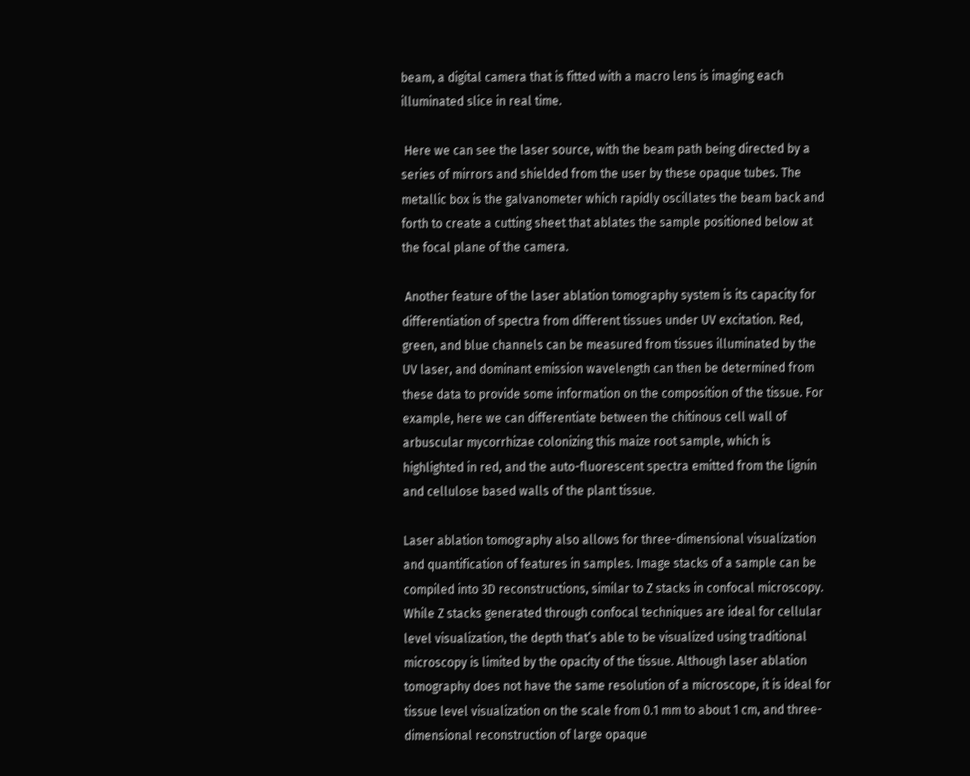beam, a digital camera that is fitted with a macro lens is imaging each illuminated slice in real time.

 Here we can see the laser source, with the beam path being directed by a series of mirrors and shielded from the user by these opaque tubes. The metallic box is the galvanometer which rapidly oscillates the beam back and forth to create a cutting sheet that ablates the sample positioned below at the focal plane of the camera.

 Another feature of the laser ablation tomography system is its capacity for differentiation of spectra from different tissues under UV excitation. Red, green, and blue channels can be measured from tissues illuminated by the UV laser, and dominant emission wavelength can then be determined from these data to provide some information on the composition of the tissue. For example, here we can differentiate between the chitinous cell wall of arbuscular mycorrhizae colonizing this maize root sample, which is highlighted in red, and the auto-fluorescent spectra emitted from the lignin and cellulose based walls of the plant tissue.

Laser ablation tomography also allows for three-dimensional visualization and quantification of features in samples. Image stacks of a sample can be compiled into 3D reconstructions, similar to Z stacks in confocal microscopy. While Z stacks generated through confocal techniques are ideal for cellular level visualization, the depth that’s able to be visualized using traditional microscopy is limited by the opacity of the tissue. Although laser ablation tomography does not have the same resolution of a microscope, it is ideal for tissue level visualization on the scale from 0.1 mm to about 1 cm, and three-dimensional reconstruction of large opaque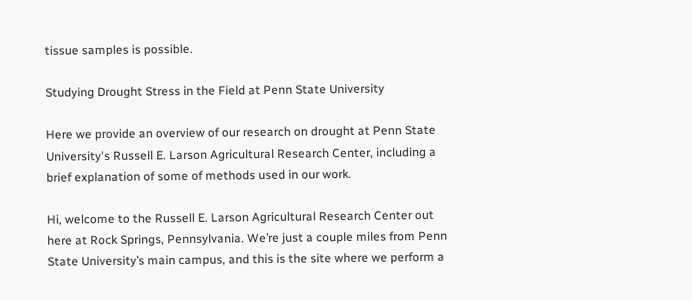tissue samples is possible.

Studying Drought Stress in the Field at Penn State University

Here we provide an overview of our research on drought at Penn State University's Russell E. Larson Agricultural Research Center, including a brief explanation of some of methods used in our work.

Hi, welcome to the Russell E. Larson Agricultural Research Center out here at Rock Springs, Pennsylvania. We’re just a couple miles from Penn State University’s main campus, and this is the site where we perform a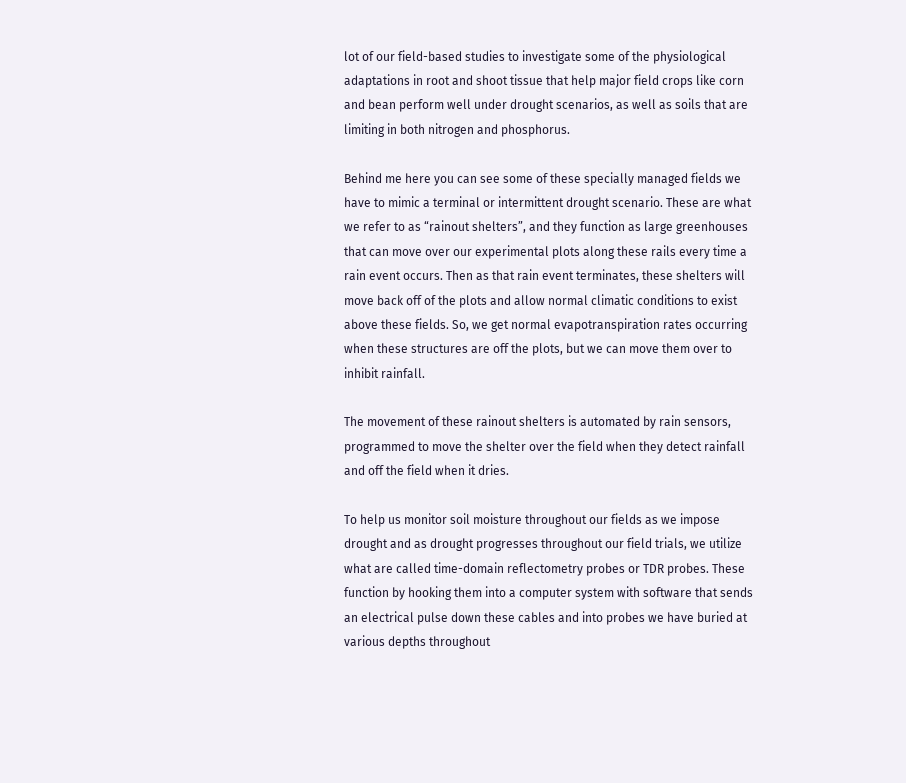lot of our field-based studies to investigate some of the physiological adaptations in root and shoot tissue that help major field crops like corn and bean perform well under drought scenarios, as well as soils that are limiting in both nitrogen and phosphorus.

Behind me here you can see some of these specially managed fields we have to mimic a terminal or intermittent drought scenario. These are what we refer to as “rainout shelters”, and they function as large greenhouses that can move over our experimental plots along these rails every time a rain event occurs. Then as that rain event terminates, these shelters will move back off of the plots and allow normal climatic conditions to exist above these fields. So, we get normal evapotranspiration rates occurring when these structures are off the plots, but we can move them over to inhibit rainfall.

The movement of these rainout shelters is automated by rain sensors, programmed to move the shelter over the field when they detect rainfall and off the field when it dries.

To help us monitor soil moisture throughout our fields as we impose drought and as drought progresses throughout our field trials, we utilize what are called time-domain reflectometry probes or TDR probes. These function by hooking them into a computer system with software that sends an electrical pulse down these cables and into probes we have buried at various depths throughout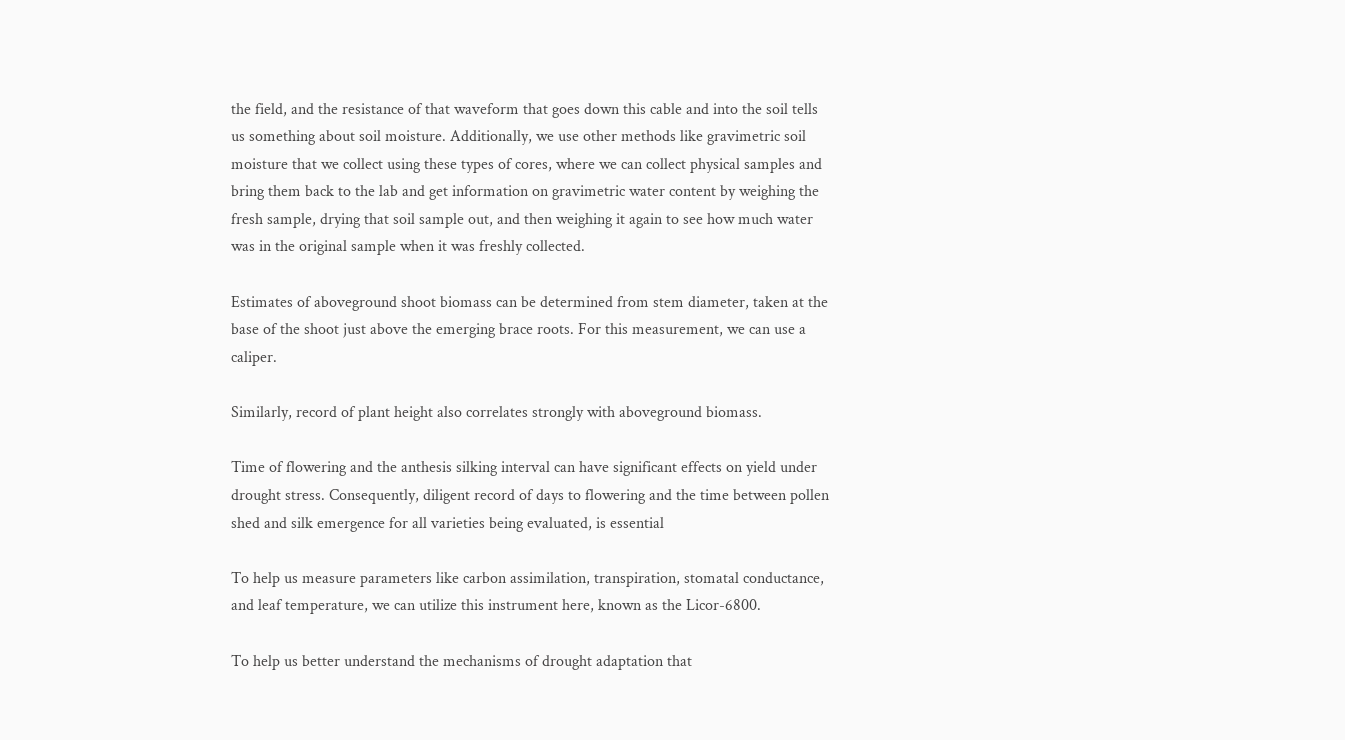the field, and the resistance of that waveform that goes down this cable and into the soil tells us something about soil moisture. Additionally, we use other methods like gravimetric soil moisture that we collect using these types of cores, where we can collect physical samples and bring them back to the lab and get information on gravimetric water content by weighing the fresh sample, drying that soil sample out, and then weighing it again to see how much water was in the original sample when it was freshly collected.

Estimates of aboveground shoot biomass can be determined from stem diameter, taken at the base of the shoot just above the emerging brace roots. For this measurement, we can use a caliper.

Similarly, record of plant height also correlates strongly with aboveground biomass.

Time of flowering and the anthesis silking interval can have significant effects on yield under drought stress. Consequently, diligent record of days to flowering and the time between pollen shed and silk emergence for all varieties being evaluated, is essential

To help us measure parameters like carbon assimilation, transpiration, stomatal conductance, and leaf temperature, we can utilize this instrument here, known as the Licor-6800.

To help us better understand the mechanisms of drought adaptation that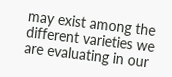may exist among the different varieties we are evaluating in our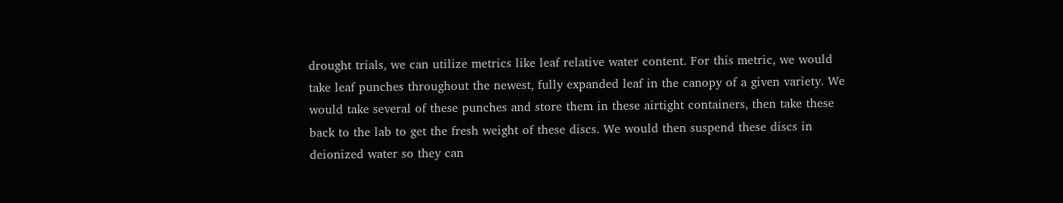drought trials, we can utilize metrics like leaf relative water content. For this metric, we would take leaf punches throughout the newest, fully expanded leaf in the canopy of a given variety. We would take several of these punches and store them in these airtight containers, then take these back to the lab to get the fresh weight of these discs. We would then suspend these discs in deionized water so they can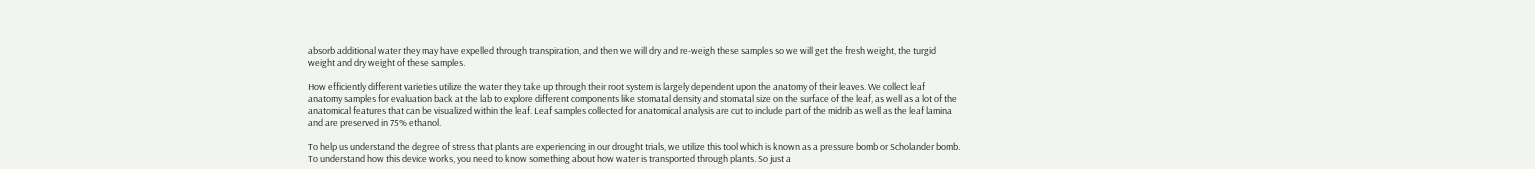absorb additional water they may have expelled through transpiration, and then we will dry and re-weigh these samples so we will get the fresh weight, the turgid weight and dry weight of these samples.

How efficiently different varieties utilize the water they take up through their root system is largely dependent upon the anatomy of their leaves. We collect leaf anatomy samples for evaluation back at the lab to explore different components like stomatal density and stomatal size on the surface of the leaf, as well as a lot of the anatomical features that can be visualized within the leaf. Leaf samples collected for anatomical analysis are cut to include part of the midrib as well as the leaf lamina and are preserved in 75% ethanol.

To help us understand the degree of stress that plants are experiencing in our drought trials, we utilize this tool which is known as a pressure bomb or Scholander bomb. To understand how this device works, you need to know something about how water is transported through plants. So just a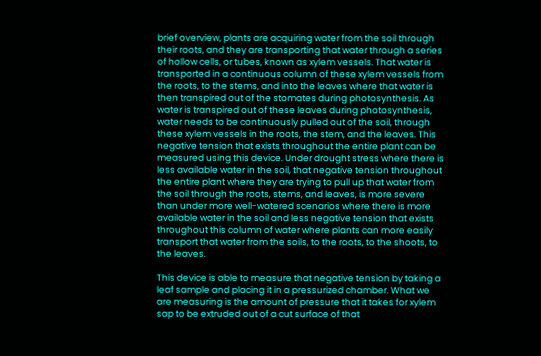brief overview, plants are acquiring water from the soil through their roots, and they are transporting that water through a series of hollow cells, or tubes, known as xylem vessels. That water is transported in a continuous column of these xylem vessels from the roots, to the stems, and into the leaves where that water is then transpired out of the stomates during photosynthesis. As water is transpired out of these leaves during photosynthesis, water needs to be continuously pulled out of the soil, through these xylem vessels in the roots, the stem, and the leaves. This negative tension that exists throughout the entire plant can be measured using this device. Under drought stress where there is less available water in the soil, that negative tension throughout the entire plant where they are trying to pull up that water from the soil through the roots, stems, and leaves, is more severe than under more well-watered scenarios where there is more available water in the soil and less negative tension that exists throughout this column of water where plants can more easily transport that water from the soils, to the roots, to the shoots, to the leaves.

This device is able to measure that negative tension by taking a leaf sample and placing it in a pressurized chamber. What we are measuring is the amount of pressure that it takes for xylem sap to be extruded out of a cut surface of that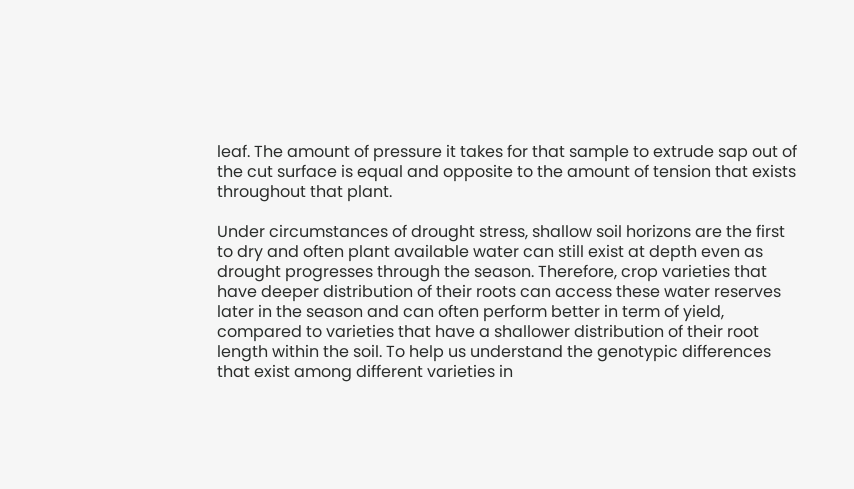leaf. The amount of pressure it takes for that sample to extrude sap out of the cut surface is equal and opposite to the amount of tension that exists throughout that plant.

Under circumstances of drought stress, shallow soil horizons are the first to dry and often plant available water can still exist at depth even as drought progresses through the season. Therefore, crop varieties that have deeper distribution of their roots can access these water reserves later in the season and can often perform better in term of yield, compared to varieties that have a shallower distribution of their root length within the soil. To help us understand the genotypic differences that exist among different varieties in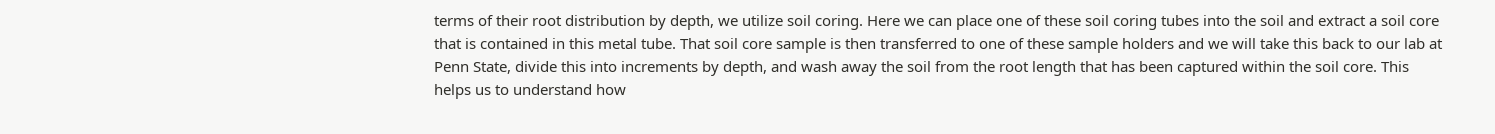terms of their root distribution by depth, we utilize soil coring. Here we can place one of these soil coring tubes into the soil and extract a soil core that is contained in this metal tube. That soil core sample is then transferred to one of these sample holders and we will take this back to our lab at Penn State, divide this into increments by depth, and wash away the soil from the root length that has been captured within the soil core. This helps us to understand how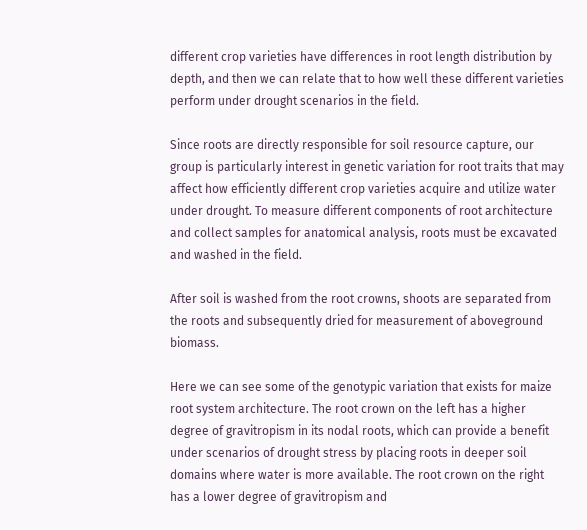different crop varieties have differences in root length distribution by depth, and then we can relate that to how well these different varieties perform under drought scenarios in the field.

Since roots are directly responsible for soil resource capture, our group is particularly interest in genetic variation for root traits that may affect how efficiently different crop varieties acquire and utilize water under drought. To measure different components of root architecture and collect samples for anatomical analysis, roots must be excavated and washed in the field.

After soil is washed from the root crowns, shoots are separated from the roots and subsequently dried for measurement of aboveground biomass.

Here we can see some of the genotypic variation that exists for maize root system architecture. The root crown on the left has a higher degree of gravitropism in its nodal roots, which can provide a benefit under scenarios of drought stress by placing roots in deeper soil domains where water is more available. The root crown on the right has a lower degree of gravitropism and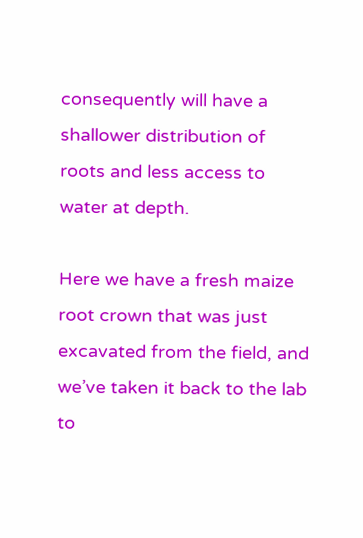consequently will have a shallower distribution of roots and less access to water at depth.

Here we have a fresh maize root crown that was just excavated from the field, and we’ve taken it back to the lab to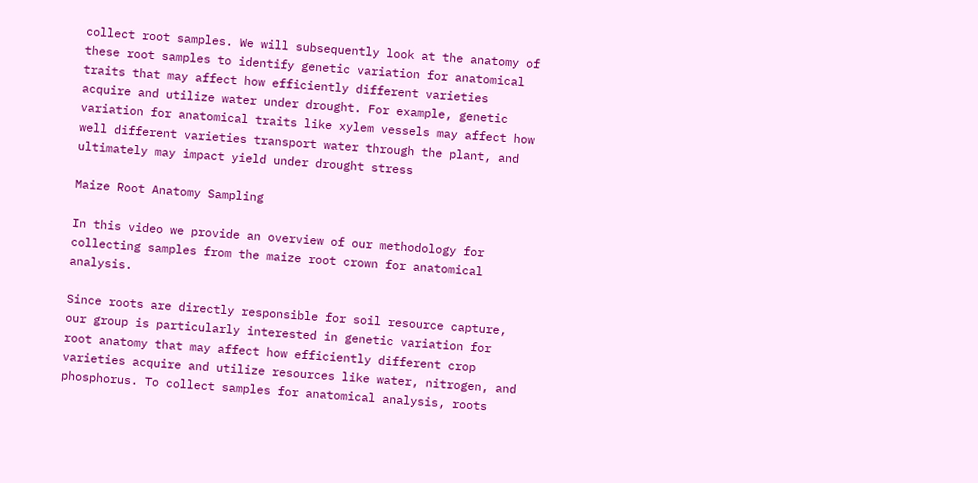collect root samples. We will subsequently look at the anatomy of these root samples to identify genetic variation for anatomical traits that may affect how efficiently different varieties acquire and utilize water under drought. For example, genetic variation for anatomical traits like xylem vessels may affect how well different varieties transport water through the plant, and ultimately may impact yield under drought stress

Maize Root Anatomy Sampling

In this video we provide an overview of our methodology for collecting samples from the maize root crown for anatomical analysis.

Since roots are directly responsible for soil resource capture, our group is particularly interested in genetic variation for root anatomy that may affect how efficiently different crop varieties acquire and utilize resources like water, nitrogen, and phosphorus. To collect samples for anatomical analysis, roots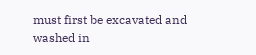must first be excavated and washed in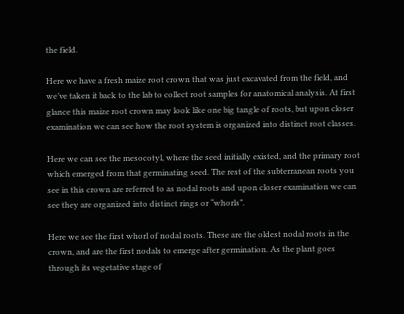the field.

Here we have a fresh maize root crown that was just excavated from the field, and we’ve taken it back to the lab to collect root samples for anatomical analysis. At first glance this maize root crown may look like one big tangle of roots, but upon closer examination we can see how the root system is organized into distinct root classes.

Here we can see the mesocotyl, where the seed initially existed, and the primary root which emerged from that germinating seed. The rest of the subterranean roots you see in this crown are referred to as nodal roots and upon closer examination we can see they are organized into distinct rings or “whorls”.

Here we see the first whorl of nodal roots. These are the oldest nodal roots in the crown, and are the first nodals to emerge after germination. As the plant goes through its vegetative stage of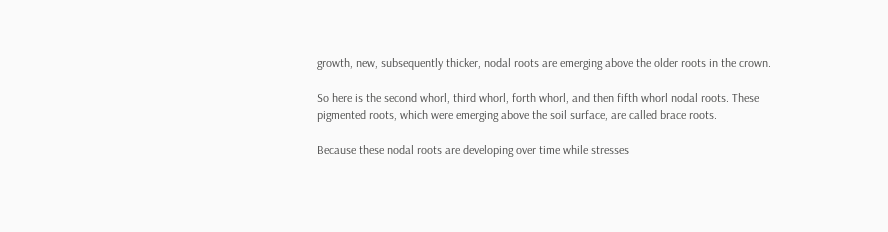growth, new, subsequently thicker, nodal roots are emerging above the older roots in the crown.

So here is the second whorl, third whorl, forth whorl, and then fifth whorl nodal roots. These pigmented roots, which were emerging above the soil surface, are called brace roots.

Because these nodal roots are developing over time while stresses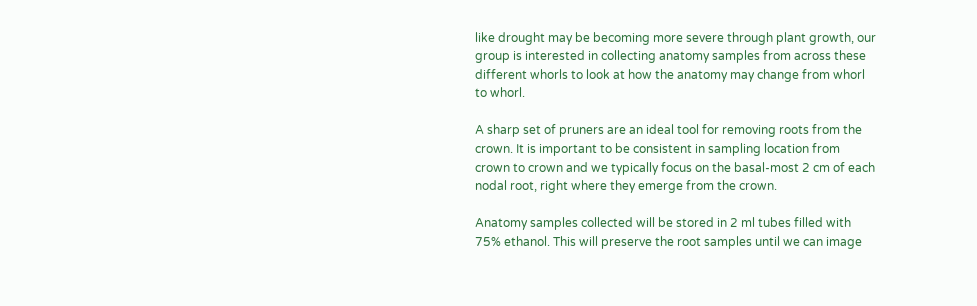like drought may be becoming more severe through plant growth, our group is interested in collecting anatomy samples from across these different whorls to look at how the anatomy may change from whorl to whorl.

A sharp set of pruners are an ideal tool for removing roots from the crown. It is important to be consistent in sampling location from crown to crown and we typically focus on the basal-most 2 cm of each nodal root, right where they emerge from the crown.

Anatomy samples collected will be stored in 2 ml tubes filled with 75% ethanol. This will preserve the root samples until we can image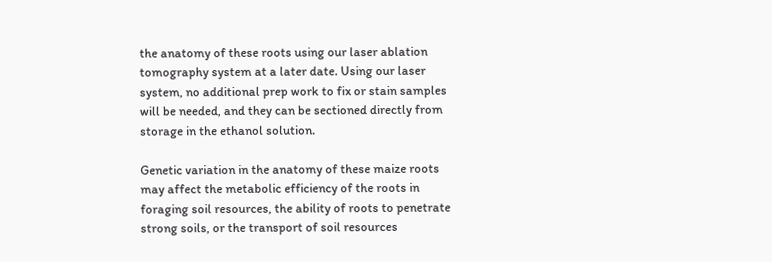the anatomy of these roots using our laser ablation tomography system at a later date. Using our laser system, no additional prep work to fix or stain samples will be needed, and they can be sectioned directly from storage in the ethanol solution.

Genetic variation in the anatomy of these maize roots may affect the metabolic efficiency of the roots in foraging soil resources, the ability of roots to penetrate strong soils, or the transport of soil resources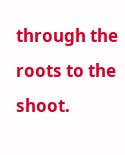through the roots to the shoot.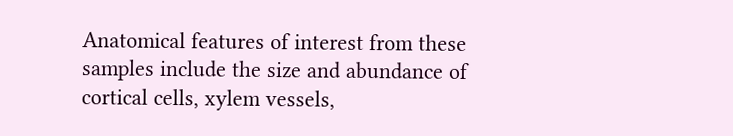Anatomical features of interest from these samples include the size and abundance of cortical cells, xylem vessels,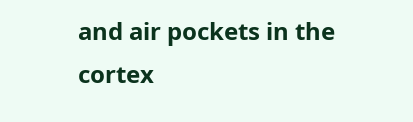and air pockets in the cortex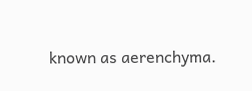known as aerenchyma.